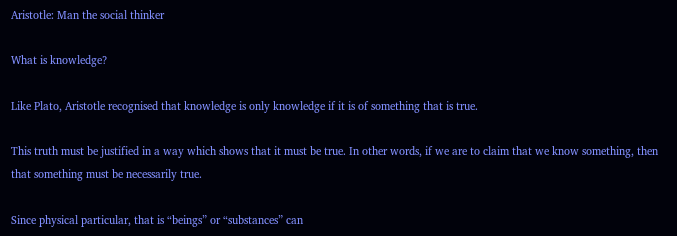Aristotle: Man the social thinker

What is knowledge?

Like Plato, Aristotle recognised that knowledge is only knowledge if it is of something that is true.

This truth must be justified in a way which shows that it must be true. In other words, if we are to claim that we know something, then that something must be necessarily true.

Since physical particular, that is “beings” or “substances” can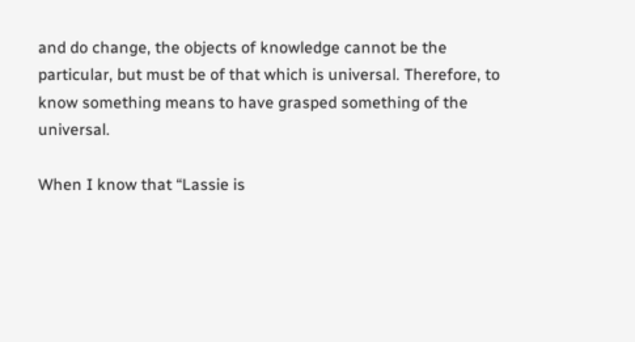and do change, the objects of knowledge cannot be the particular, but must be of that which is universal. Therefore, to know something means to have grasped something of the universal.

When I know that “Lassie is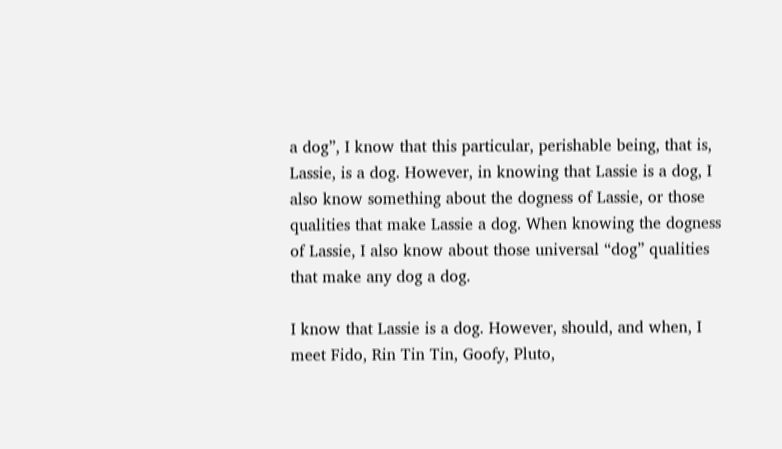a dog”, I know that this particular, perishable being, that is, Lassie, is a dog. However, in knowing that Lassie is a dog, I also know something about the dogness of Lassie, or those qualities that make Lassie a dog. When knowing the dogness of Lassie, I also know about those universal “dog” qualities that make any dog a dog.

I know that Lassie is a dog. However, should, and when, I meet Fido, Rin Tin Tin, Goofy, Pluto,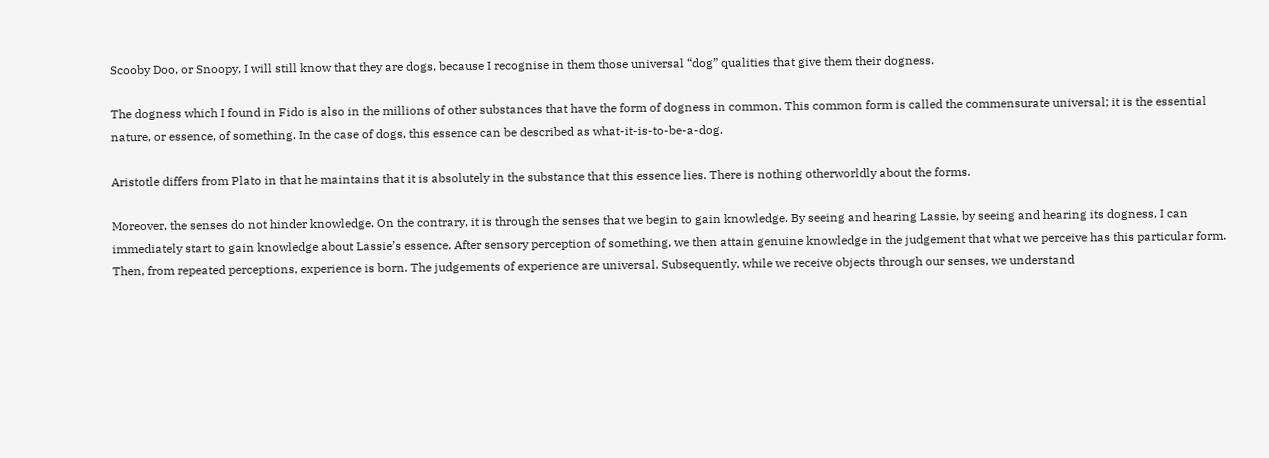Scooby Doo, or Snoopy, I will still know that they are dogs, because I recognise in them those universal “dog” qualities that give them their dogness.

The dogness which I found in Fido is also in the millions of other substances that have the form of dogness in common. This common form is called the commensurate universal; it is the essential nature, or essence, of something. In the case of dogs, this essence can be described as what-it-is-to-be-a-dog.

Aristotle differs from Plato in that he maintains that it is absolutely in the substance that this essence lies. There is nothing otherworldly about the forms.

Moreover, the senses do not hinder knowledge. On the contrary, it is through the senses that we begin to gain knowledge. By seeing and hearing Lassie, by seeing and hearing its dogness, I can immediately start to gain knowledge about Lassie’s essence. After sensory perception of something, we then attain genuine knowledge in the judgement that what we perceive has this particular form. Then, from repeated perceptions, experience is born. The judgements of experience are universal. Subsequently, while we receive objects through our senses, we understand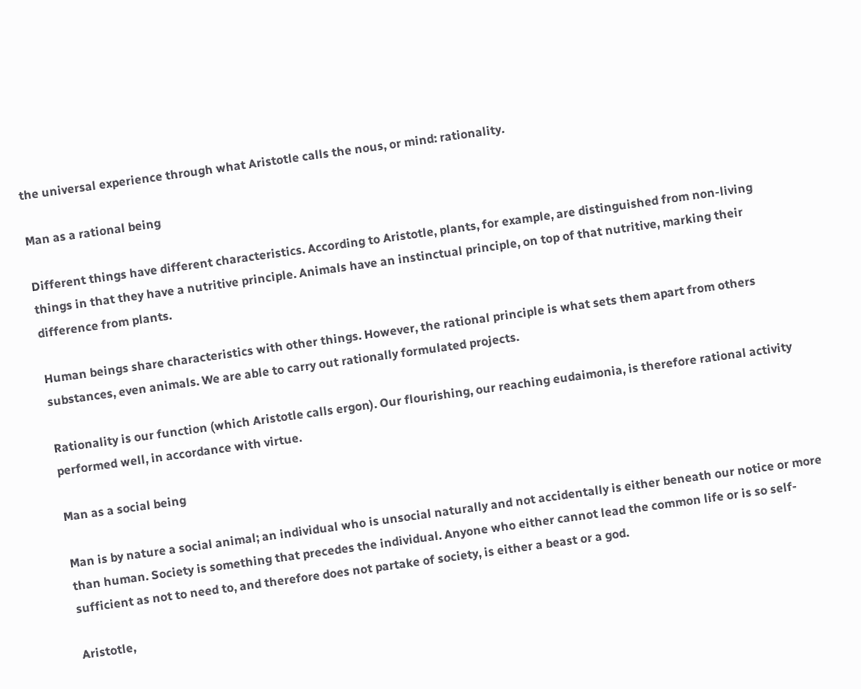the universal experience through what Aristotle calls the nous, or mind: rationality.

Man as a rational being

Different things have different characteristics. According to Aristotle, plants, for example, are distinguished from non-living things in that they have a nutritive principle. Animals have an instinctual principle, on top of that nutritive, marking their difference from plants.

Human beings share characteristics with other things. However, the rational principle is what sets them apart from others substances, even animals. We are able to carry out rationally formulated projects.

Rationality is our function (which Aristotle calls ergon). Our flourishing, our reaching eudaimonia, is therefore rational activity performed well, in accordance with virtue.

Man as a social being

Man is by nature a social animal; an individual who is unsocial naturally and not accidentally is either beneath our notice or more than human. Society is something that precedes the individual. Anyone who either cannot lead the common life or is so self-sufficient as not to need to, and therefore does not partake of society, is either a beast or a god.

Aristotle,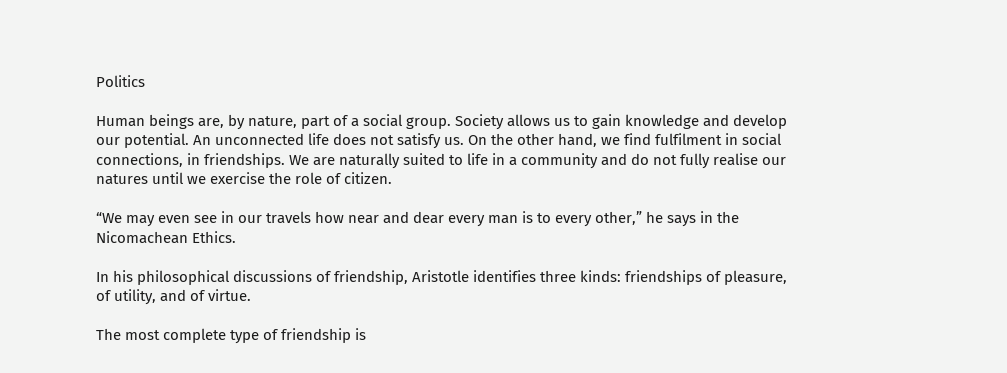Politics

Human beings are, by nature, part of a social group. Society allows us to gain knowledge and develop our potential. An unconnected life does not satisfy us. On the other hand, we find fulfilment in social connections, in friendships. We are naturally suited to life in a community and do not fully realise our natures until we exercise the role of citizen.

“We may even see in our travels how near and dear every man is to every other,” he says in the Nicomachean Ethics.

In his philosophical discussions of friendship, Aristotle identifies three kinds: friendships of pleasure, of utility, and of virtue.

The most complete type of friendship is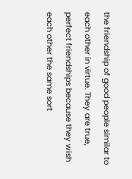the friendship of good people similar to each other in virtue. They are true, perfect friendships because they wish each other the same sort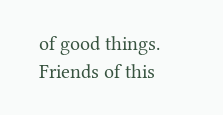of good things. Friends of this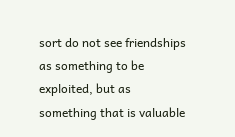sort do not see friendships as something to be exploited, but as something that is valuable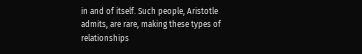in and of itself. Such people, Aristotle admits, are rare, making these types of relationships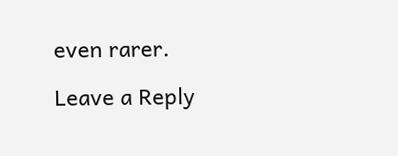even rarer.

Leave a Reply